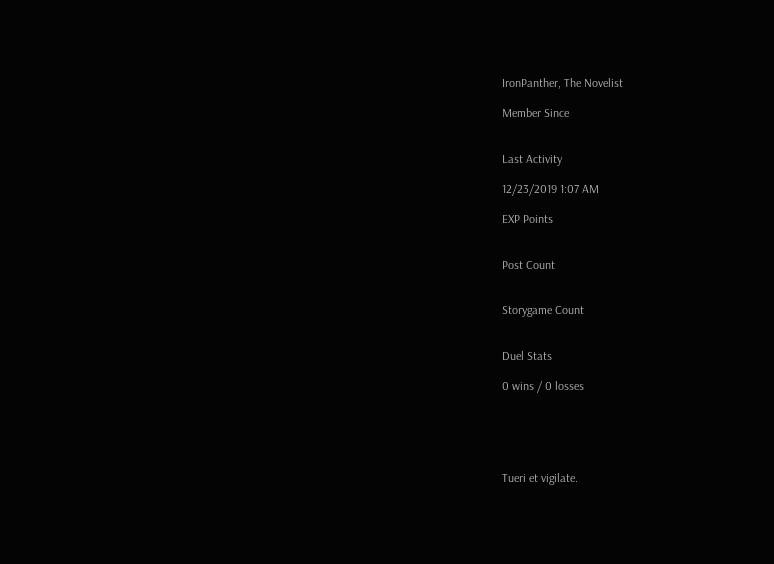IronPanther, The Novelist

Member Since


Last Activity

12/23/2019 1:07 AM

EXP Points


Post Count


Storygame Count


Duel Stats

0 wins / 0 losses





Tueri et vigilate.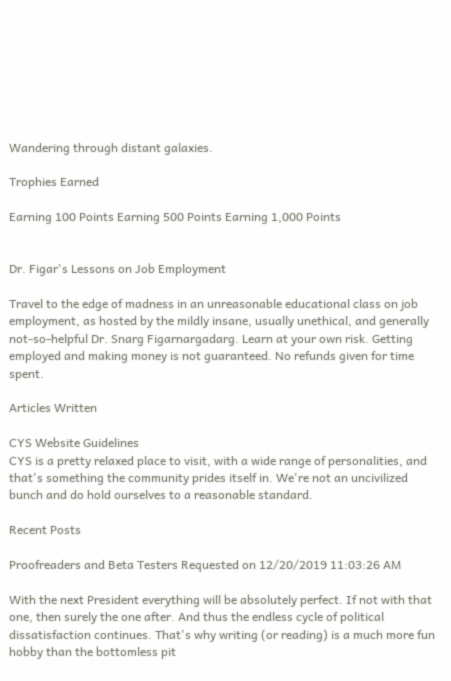Wandering through distant galaxies.

Trophies Earned

Earning 100 Points Earning 500 Points Earning 1,000 Points


Dr. Figar's Lessons on Job Employment

Travel to the edge of madness in an unreasonable educational class on job employment, as hosted by the mildly insane, usually unethical, and generally not-so-helpful Dr. Snarg Figarnargadarg. Learn at your own risk. Getting employed and making money is not guaranteed. No refunds given for time spent.

Articles Written

CYS Website Guidelines
CYS is a pretty relaxed place to visit, with a wide range of personalities, and that's something the community prides itself in. We're not an uncivilized bunch and do hold ourselves to a reasonable standard.

Recent Posts

Proofreaders and Beta Testers Requested on 12/20/2019 11:03:26 AM

With the next President everything will be absolutely perfect. If not with that one, then surely the one after. And thus the endless cycle of political dissatisfaction continues. That's why writing (or reading) is a much more fun hobby than the bottomless pit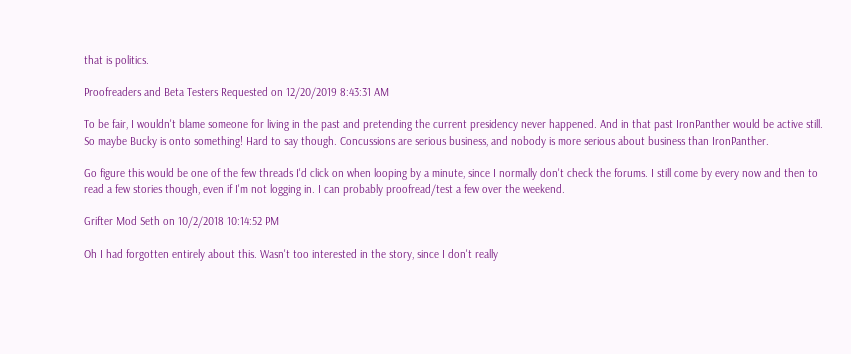that is politics.

Proofreaders and Beta Testers Requested on 12/20/2019 8:43:31 AM

To be fair, I wouldn't blame someone for living in the past and pretending the current presidency never happened. And in that past IronPanther would be active still. So maybe Bucky is onto something! Hard to say though. Concussions are serious business, and nobody is more serious about business than IronPanther.

Go figure this would be one of the few threads I'd click on when looping by a minute, since I normally don't check the forums. I still come by every now and then to read a few stories though, even if I'm not logging in. I can probably proofread/test a few over the weekend.

Grifter Mod Seth on 10/2/2018 10:14:52 PM

Oh I had forgotten entirely about this. Wasn't too interested in the story, since I don't really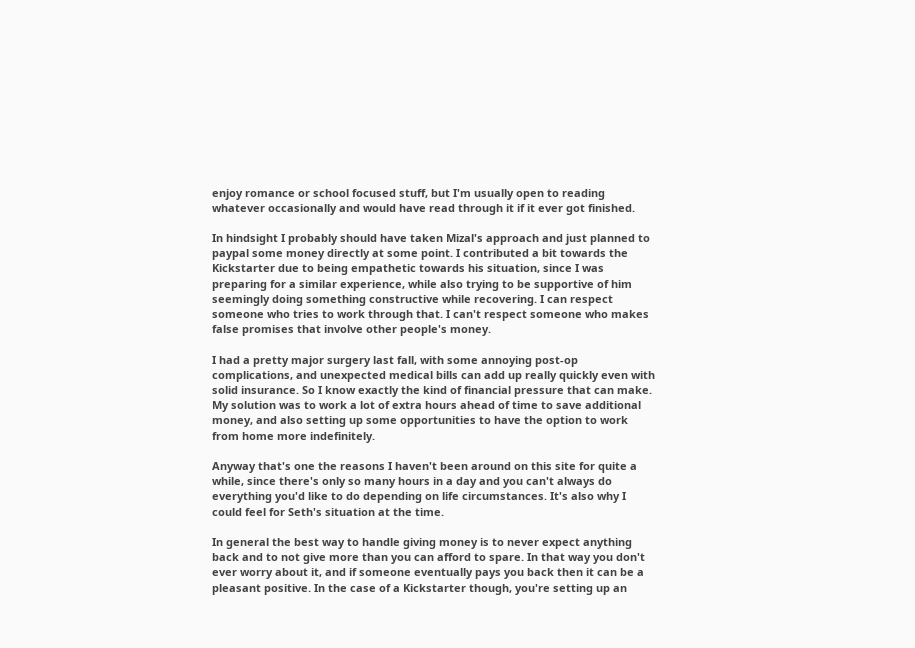enjoy romance or school focused stuff, but I'm usually open to reading whatever occasionally and would have read through it if it ever got finished.

In hindsight I probably should have taken Mizal's approach and just planned to paypal some money directly at some point. I contributed a bit towards the Kickstarter due to being empathetic towards his situation, since I was preparing for a similar experience, while also trying to be supportive of him seemingly doing something constructive while recovering. I can respect someone who tries to work through that. I can't respect someone who makes false promises that involve other people's money.

I had a pretty major surgery last fall, with some annoying post-op complications, and unexpected medical bills can add up really quickly even with solid insurance. So I know exactly the kind of financial pressure that can make. My solution was to work a lot of extra hours ahead of time to save additional money, and also setting up some opportunities to have the option to work from home more indefinitely.

Anyway that's one the reasons I haven't been around on this site for quite a while, since there's only so many hours in a day and you can't always do everything you'd like to do depending on life circumstances. It's also why I could feel for Seth's situation at the time.

In general the best way to handle giving money is to never expect anything back and to not give more than you can afford to spare. In that way you don't ever worry about it, and if someone eventually pays you back then it can be a pleasant positive. In the case of a Kickstarter though, you're setting up an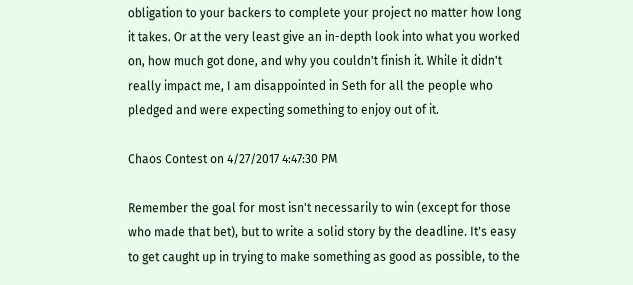obligation to your backers to complete your project no matter how long it takes. Or at the very least give an in-depth look into what you worked on, how much got done, and why you couldn't finish it. While it didn't really impact me, I am disappointed in Seth for all the people who pledged and were expecting something to enjoy out of it.

Chaos Contest on 4/27/2017 4:47:30 PM

Remember the goal for most isn't necessarily to win (except for those who made that bet), but to write a solid story by the deadline. It's easy to get caught up in trying to make something as good as possible, to the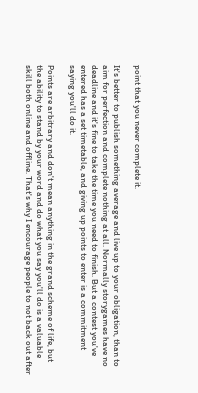point that you never complete it.

It's better to publish something average and live up to your obligation, than to aim for perfection and complete nothing at all. Normally storygames have no deadline and it's fine to take the time you need to finish. But a contest you've entered has a set timetable, and giving up points to enter is a commitment saying you'll do it.

Points are arbitrary and don't mean anything in the grand scheme of life, but the ability to stand by your word and do what you say you'll do is a valuable skill both online and offline. That's why I encourage people to not back out after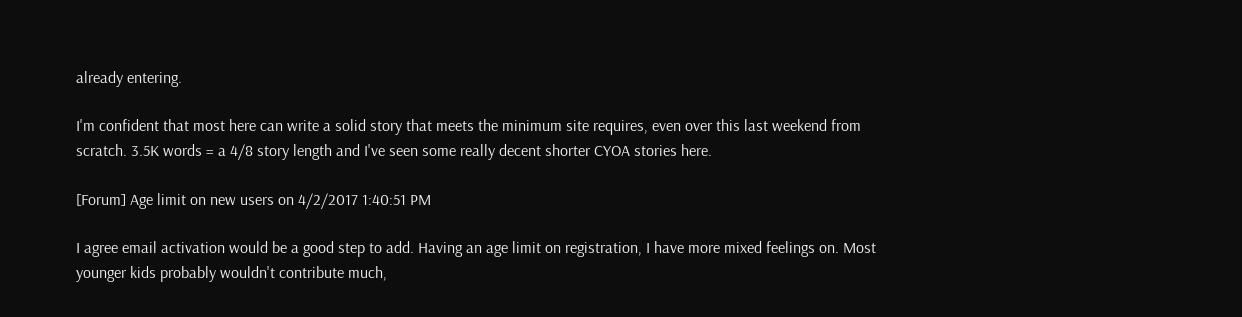already entering.

I'm confident that most here can write a solid story that meets the minimum site requires, even over this last weekend from scratch. 3.5K words = a 4/8 story length and I've seen some really decent shorter CYOA stories here.

[Forum] Age limit on new users on 4/2/2017 1:40:51 PM

I agree email activation would be a good step to add. Having an age limit on registration, I have more mixed feelings on. Most younger kids probably wouldn't contribute much,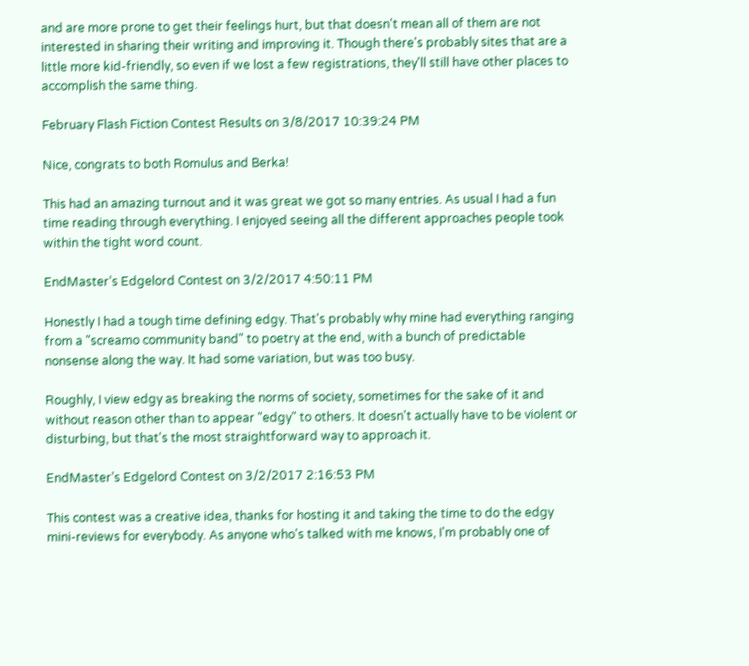and are more prone to get their feelings hurt, but that doesn't mean all of them are not interested in sharing their writing and improving it. Though there's probably sites that are a little more kid-friendly, so even if we lost a few registrations, they'll still have other places to accomplish the same thing.

February Flash Fiction Contest Results on 3/8/2017 10:39:24 PM

Nice, congrats to both Romulus and Berka!

This had an amazing turnout and it was great we got so many entries. As usual I had a fun time reading through everything. I enjoyed seeing all the different approaches people took within the tight word count.

EndMaster’s Edgelord Contest on 3/2/2017 4:50:11 PM

Honestly I had a tough time defining edgy. That's probably why mine had everything ranging from a "screamo community band" to poetry at the end, with a bunch of predictable nonsense along the way. It had some variation, but was too busy.

Roughly, I view edgy as breaking the norms of society, sometimes for the sake of it and without reason other than to appear "edgy" to others. It doesn't actually have to be violent or disturbing, but that's the most straightforward way to approach it.

EndMaster’s Edgelord Contest on 3/2/2017 2:16:53 PM

This contest was a creative idea, thanks for hosting it and taking the time to do the edgy mini-reviews for everybody. As anyone who's talked with me knows, I'm probably one of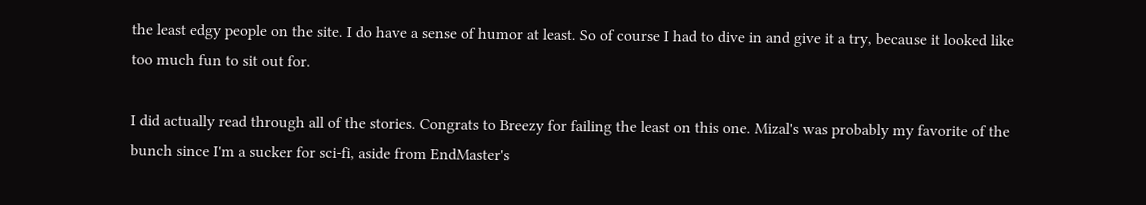the least edgy people on the site. I do have a sense of humor at least. So of course I had to dive in and give it a try, because it looked like too much fun to sit out for.

I did actually read through all of the stories. Congrats to Breezy for failing the least on this one. Mizal's was probably my favorite of the bunch since I'm a sucker for sci-fi, aside from EndMaster's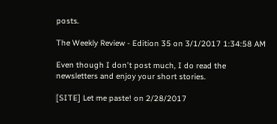posts.

The Weekly Review - Edition 35 on 3/1/2017 1:34:58 AM

Even though I don't post much, I do read the newsletters and enjoy your short stories.

[SITE] Let me paste! on 2/28/2017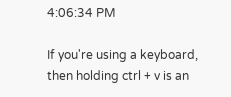4:06:34 PM

If you're using a keyboard, then holding ctrl + v is an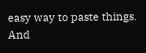easy way to paste things. And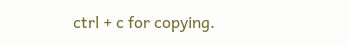ctrl + c for copying.